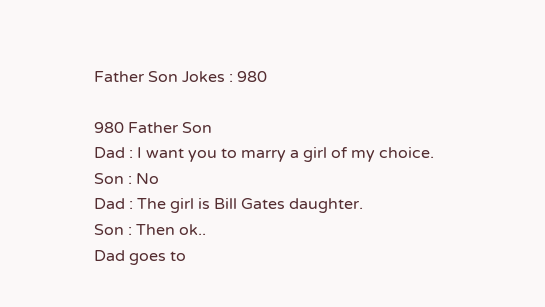Father Son Jokes : 980

980 Father Son
Dad : I want you to marry a girl of my choice.
Son : No
Dad : The girl is Bill Gates daughter.
Son : Then ok..
Dad goes to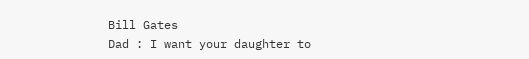Bill Gates
Dad : I want your daughter to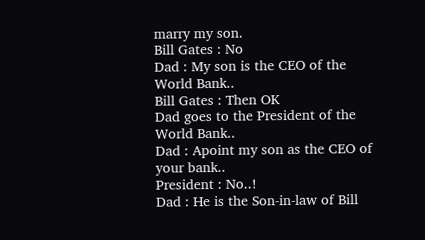marry my son.
Bill Gates : No
Dad : My son is the CEO of the World Bank..
Bill Gates : Then OK
Dad goes to the President of the World Bank..
Dad : Apoint my son as the CEO of your bank..
President : No..!
Dad : He is the Son-in-law of Bill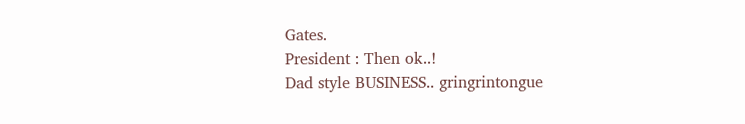Gates.
President : Then ok..!
Dad style BUSINESS.. gringrintongue